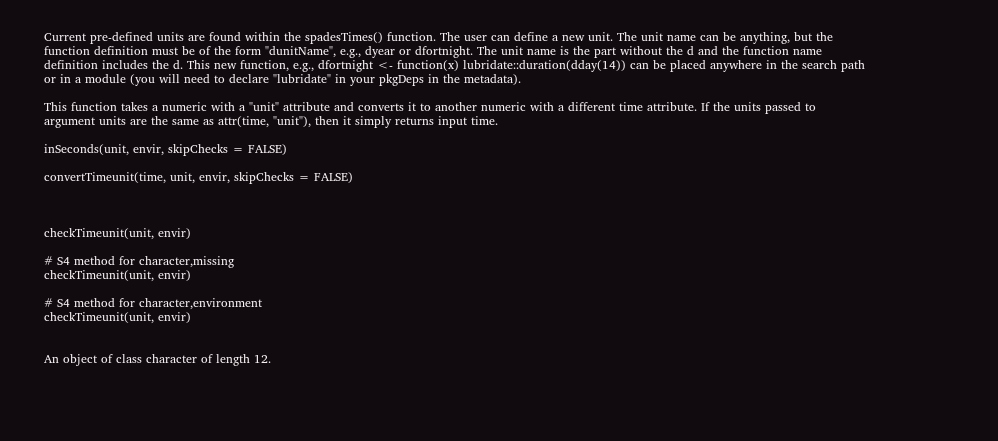Current pre-defined units are found within the spadesTimes() function. The user can define a new unit. The unit name can be anything, but the function definition must be of the form "dunitName", e.g., dyear or dfortnight. The unit name is the part without the d and the function name definition includes the d. This new function, e.g., dfortnight <- function(x) lubridate::duration(dday(14)) can be placed anywhere in the search path or in a module (you will need to declare "lubridate" in your pkgDeps in the metadata).

This function takes a numeric with a "unit" attribute and converts it to another numeric with a different time attribute. If the units passed to argument units are the same as attr(time, "unit"), then it simply returns input time.

inSeconds(unit, envir, skipChecks = FALSE)

convertTimeunit(time, unit, envir, skipChecks = FALSE)



checkTimeunit(unit, envir)

# S4 method for character,missing
checkTimeunit(unit, envir)

# S4 method for character,environment
checkTimeunit(unit, envir)


An object of class character of length 12.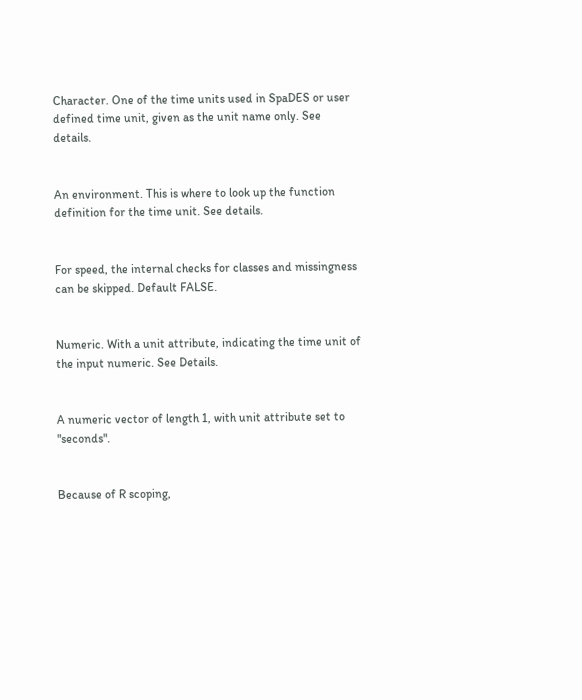Character. One of the time units used in SpaDES or user defined time unit, given as the unit name only. See details.


An environment. This is where to look up the function definition for the time unit. See details.


For speed, the internal checks for classes and missingness can be skipped. Default FALSE.


Numeric. With a unit attribute, indicating the time unit of the input numeric. See Details.


A numeric vector of length 1, with unit attribute set to "seconds".


Because of R scoping,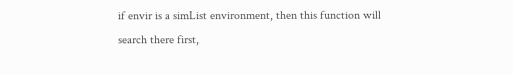if envir is a simList environment, then this function will search there first,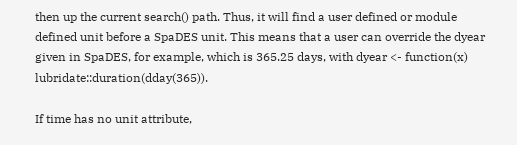then up the current search() path. Thus, it will find a user defined or module defined unit before a SpaDES unit. This means that a user can override the dyear given in SpaDES, for example, which is 365.25 days, with dyear <- function(x) lubridate::duration(dday(365)).

If time has no unit attribute,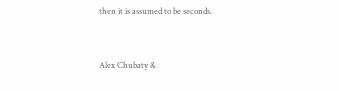then it is assumed to be seconds.


Alex Chubaty &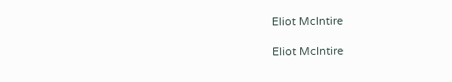Eliot McIntire

Eliot McIntire